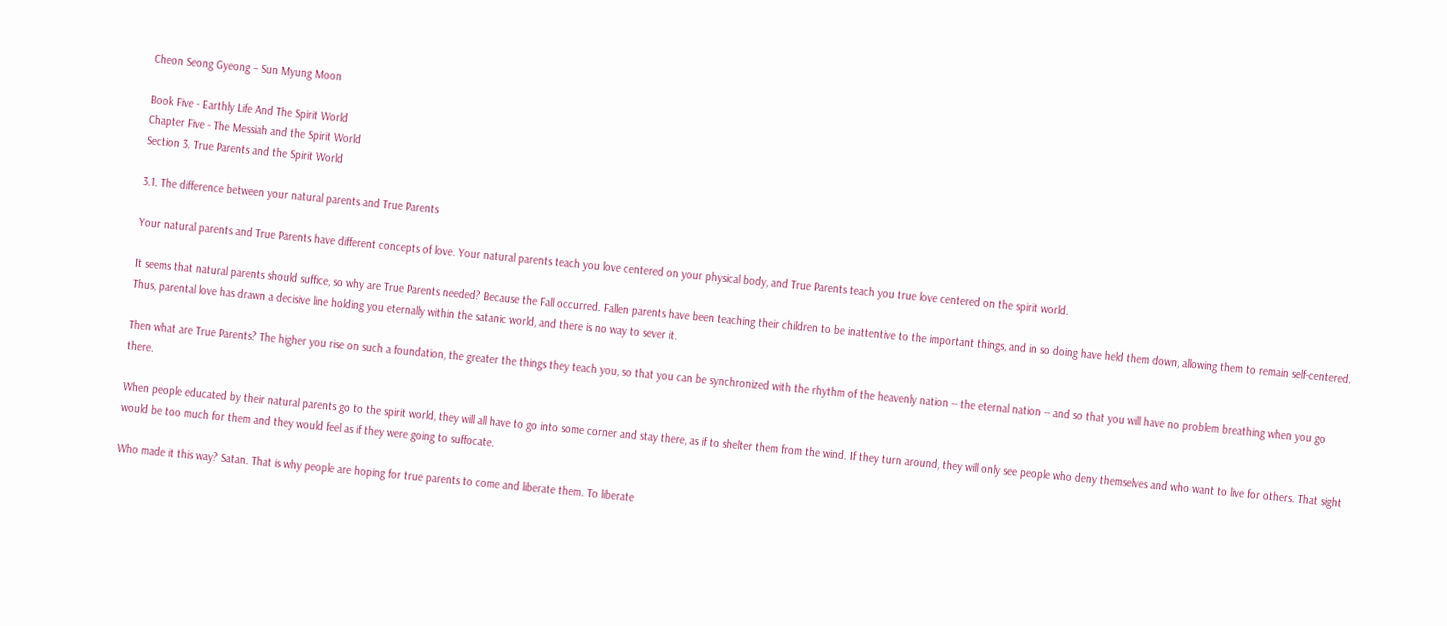Cheon Seong Gyeong – Sun Myung Moon

Book Five - Earthly Life And The Spirit World
Chapter Five - The Messiah and the Spirit World
Section 3. True Parents and the Spirit World

3.1. The difference between your natural parents and True Parents

Your natural parents and True Parents have different concepts of love. Your natural parents teach you love centered on your physical body, and True Parents teach you true love centered on the spirit world.

It seems that natural parents should suffice, so why are True Parents needed? Because the Fall occurred. Fallen parents have been teaching their children to be inattentive to the important things, and in so doing have held them down, allowing them to remain self-centered. Thus, parental love has drawn a decisive line holding you eternally within the satanic world, and there is no way to sever it.

Then what are True Parents? The higher you rise on such a foundation, the greater the things they teach you, so that you can be synchronized with the rhythm of the heavenly nation -- the eternal nation -- and so that you will have no problem breathing when you go there.

When people educated by their natural parents go to the spirit world, they will all have to go into some corner and stay there, as if to shelter them from the wind. If they turn around, they will only see people who deny themselves and who want to live for others. That sight would be too much for them and they would feel as if they were going to suffocate.

Who made it this way? Satan. That is why people are hoping for true parents to come and liberate them. To liberate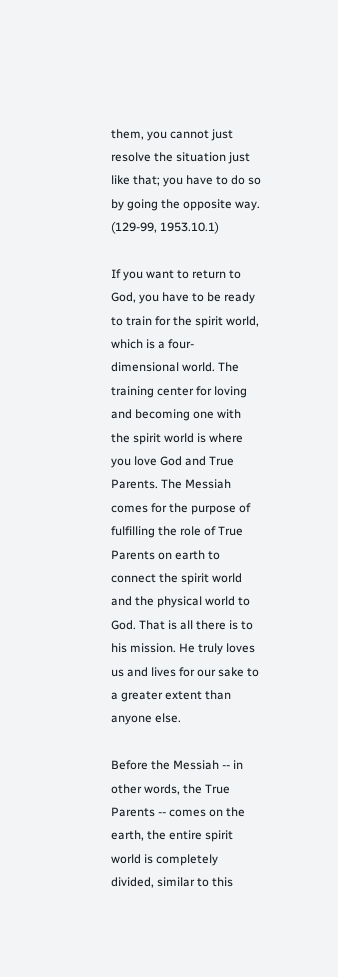them, you cannot just resolve the situation just like that; you have to do so by going the opposite way. (129-99, 1953.10.1)

If you want to return to God, you have to be ready to train for the spirit world, which is a four-dimensional world. The training center for loving and becoming one with the spirit world is where you love God and True Parents. The Messiah comes for the purpose of fulfilling the role of True Parents on earth to connect the spirit world and the physical world to God. That is all there is to his mission. He truly loves us and lives for our sake to a greater extent than anyone else.

Before the Messiah -- in other words, the True Parents -- comes on the earth, the entire spirit world is completely divided, similar to this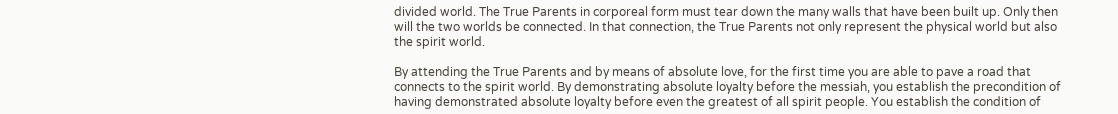divided world. The True Parents in corporeal form must tear down the many walls that have been built up. Only then will the two worlds be connected. In that connection, the True Parents not only represent the physical world but also the spirit world.

By attending the True Parents and by means of absolute love, for the first time you are able to pave a road that connects to the spirit world. By demonstrating absolute loyalty before the messiah, you establish the precondition of having demonstrated absolute loyalty before even the greatest of all spirit people. You establish the condition of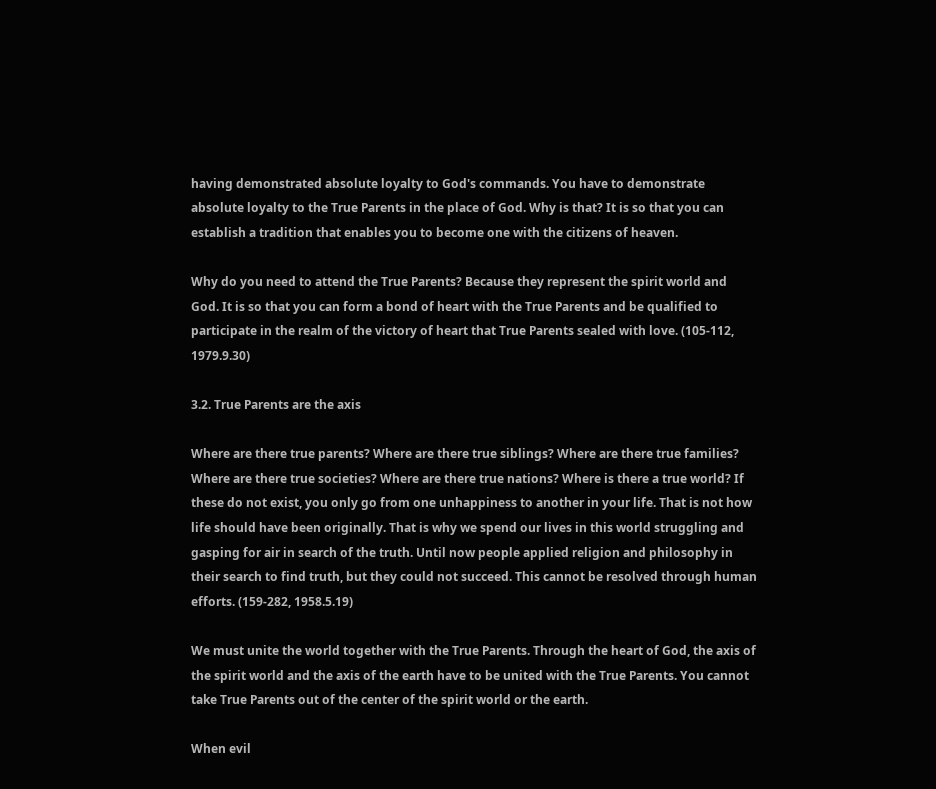having demonstrated absolute loyalty to God's commands. You have to demonstrate absolute loyalty to the True Parents in the place of God. Why is that? It is so that you can establish a tradition that enables you to become one with the citizens of heaven.

Why do you need to attend the True Parents? Because they represent the spirit world and God. It is so that you can form a bond of heart with the True Parents and be qualified to participate in the realm of the victory of heart that True Parents sealed with love. (105-112, 1979.9.30)

3.2. True Parents are the axis

Where are there true parents? Where are there true siblings? Where are there true families? Where are there true societies? Where are there true nations? Where is there a true world? If these do not exist, you only go from one unhappiness to another in your life. That is not how life should have been originally. That is why we spend our lives in this world struggling and gasping for air in search of the truth. Until now people applied religion and philosophy in their search to find truth, but they could not succeed. This cannot be resolved through human efforts. (159-282, 1958.5.19)

We must unite the world together with the True Parents. Through the heart of God, the axis of the spirit world and the axis of the earth have to be united with the True Parents. You cannot take True Parents out of the center of the spirit world or the earth.

When evil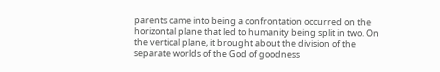parents came into being a confrontation occurred on the horizontal plane that led to humanity being split in two. On the vertical plane, it brought about the division of the separate worlds of the God of goodness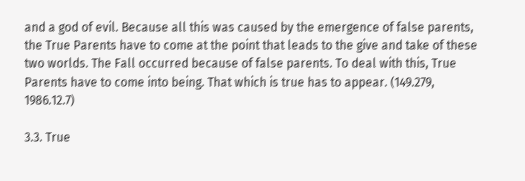and a god of evil. Because all this was caused by the emergence of false parents, the True Parents have to come at the point that leads to the give and take of these two worlds. The Fall occurred because of false parents. To deal with this, True Parents have to come into being. That which is true has to appear. (149.279, 1986.12.7)

3.3. True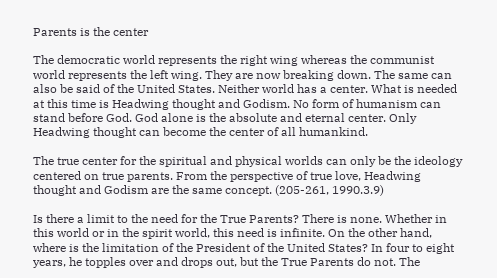Parents is the center

The democratic world represents the right wing whereas the communist world represents the left wing. They are now breaking down. The same can also be said of the United States. Neither world has a center. What is needed at this time is Headwing thought and Godism. No form of humanism can stand before God. God alone is the absolute and eternal center. Only Headwing thought can become the center of all humankind.

The true center for the spiritual and physical worlds can only be the ideology centered on true parents. From the perspective of true love, Headwing thought and Godism are the same concept. (205-261, 1990.3.9)

Is there a limit to the need for the True Parents? There is none. Whether in this world or in the spirit world, this need is infinite. On the other hand, where is the limitation of the President of the United States? In four to eight years, he topples over and drops out, but the True Parents do not. The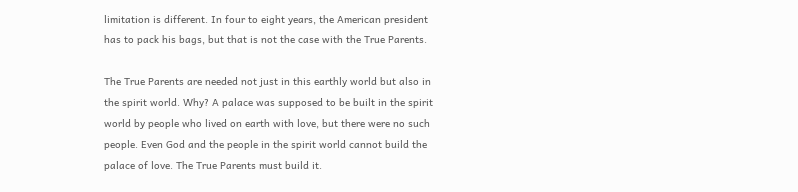limitation is different. In four to eight years, the American president has to pack his bags, but that is not the case with the True Parents.

The True Parents are needed not just in this earthly world but also in the spirit world. Why? A palace was supposed to be built in the spirit world by people who lived on earth with love, but there were no such people. Even God and the people in the spirit world cannot build the palace of love. The True Parents must build it.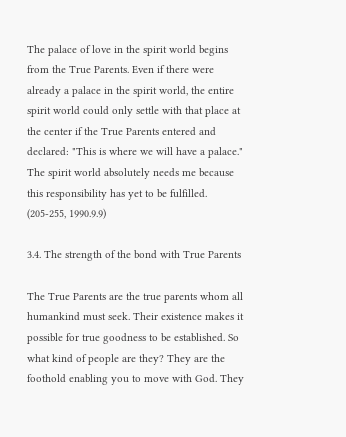The palace of love in the spirit world begins from the True Parents. Even if there were already a palace in the spirit world, the entire spirit world could only settle with that place at the center if the True Parents entered and declared: "This is where we will have a palace." The spirit world absolutely needs me because this responsibility has yet to be fulfilled. (205-255, 1990.9.9)

3.4. The strength of the bond with True Parents

The True Parents are the true parents whom all humankind must seek. Their existence makes it possible for true goodness to be established. So what kind of people are they? They are the foothold enabling you to move with God. They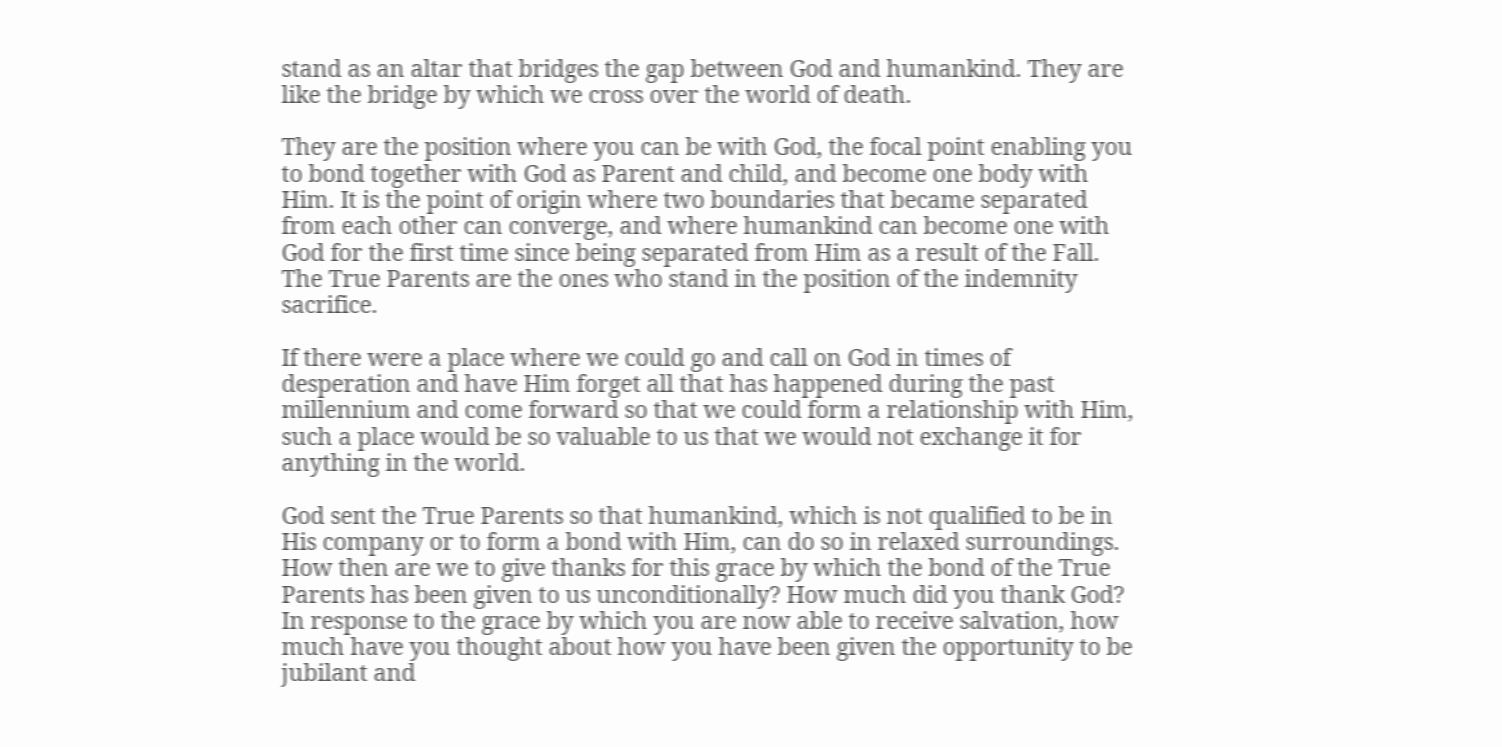stand as an altar that bridges the gap between God and humankind. They are like the bridge by which we cross over the world of death.

They are the position where you can be with God, the focal point enabling you to bond together with God as Parent and child, and become one body with Him. It is the point of origin where two boundaries that became separated from each other can converge, and where humankind can become one with God for the first time since being separated from Him as a result of the Fall. The True Parents are the ones who stand in the position of the indemnity sacrifice.

If there were a place where we could go and call on God in times of desperation and have Him forget all that has happened during the past millennium and come forward so that we could form a relationship with Him, such a place would be so valuable to us that we would not exchange it for anything in the world.

God sent the True Parents so that humankind, which is not qualified to be in His company or to form a bond with Him, can do so in relaxed surroundings. How then are we to give thanks for this grace by which the bond of the True Parents has been given to us unconditionally? How much did you thank God? In response to the grace by which you are now able to receive salvation, how much have you thought about how you have been given the opportunity to be jubilant and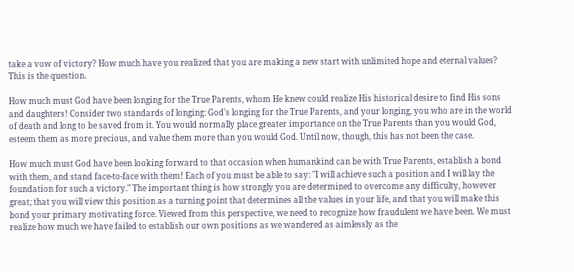take a vow of victory? How much have you realized that you are making a new start with unlimited hope and eternal values? This is the question.

How much must God have been longing for the True Parents, whom He knew could realize His historical desire to find His sons and daughters! Consider two standards of longing: God's longing for the True Parents, and your longing, you who are in the world of death and long to be saved from it. You would normally place greater importance on the True Parents than you would God, esteem them as more precious, and value them more than you would God. Until now, though, this has not been the case.

How much must God have been looking forward to that occasion when humankind can be with True Parents, establish a bond with them, and stand face-to-face with them! Each of you must be able to say: "I will achieve such a position and I will lay the foundation for such a victory." The important thing is how strongly you are determined to overcome any difficulty, however great; that you will view this position as a turning point that determines all the values in your life, and that you will make this bond your primary motivating force. Viewed from this perspective, we need to recognize how fraudulent we have been. We must realize how much we have failed to establish our own positions as we wandered as aimlessly as the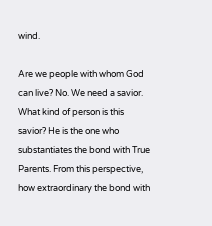wind.

Are we people with whom God can live? No. We need a savior. What kind of person is this savior? He is the one who substantiates the bond with True Parents. From this perspective, how extraordinary the bond with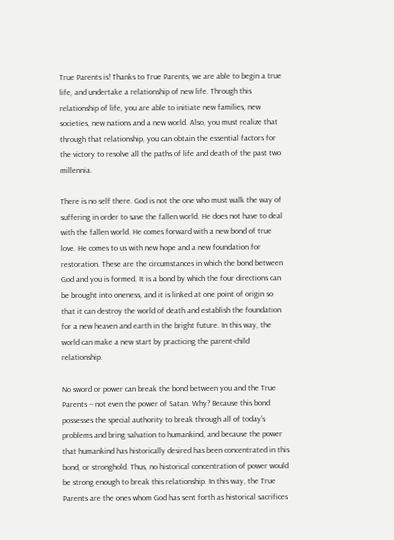True Parents is! Thanks to True Parents, we are able to begin a true life, and undertake a relationship of new life. Through this relationship of life, you are able to initiate new families, new societies, new nations and a new world. Also, you must realize that through that relationship, you can obtain the essential factors for the victory to resolve all the paths of life and death of the past two millennia.

There is no self there. God is not the one who must walk the way of suffering in order to save the fallen world. He does not have to deal with the fallen world. He comes forward with a new bond of true love. He comes to us with new hope and a new foundation for restoration. These are the circumstances in which the bond between God and you is formed. It is a bond by which the four directions can be brought into oneness, and it is linked at one point of origin so that it can destroy the world of death and establish the foundation for a new heaven and earth in the bright future. In this way, the world can make a new start by practicing the parent-child relationship.

No sword or power can break the bond between you and the True Parents -- not even the power of Satan. Why? Because this bond possesses the special authority to break through all of today's problems and bring salvation to humankind, and because the power that humankind has historically desired has been concentrated in this bond, or stronghold. Thus, no historical concentration of power would be strong enough to break this relationship. In this way, the True Parents are the ones whom God has sent forth as historical sacrifices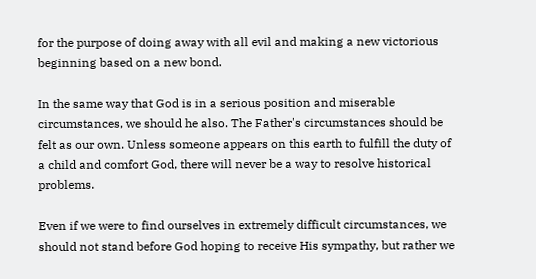for the purpose of doing away with all evil and making a new victorious beginning based on a new bond.

In the same way that God is in a serious position and miserable circumstances, we should he also. The Father's circumstances should be felt as our own. Unless someone appears on this earth to fulfill the duty of a child and comfort God, there will never be a way to resolve historical problems.

Even if we were to find ourselves in extremely difficult circumstances, we should not stand before God hoping to receive His sympathy, but rather we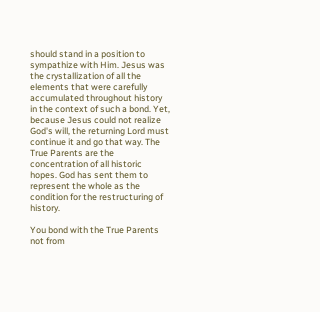should stand in a position to sympathize with Him. Jesus was the crystallization of all the elements that were carefully accumulated throughout history in the context of such a bond. Yet, because Jesus could not realize God's will, the returning Lord must continue it and go that way. The True Parents are the concentration of all historic hopes. God has sent them to represent the whole as the condition for the restructuring of history.

You bond with the True Parents not from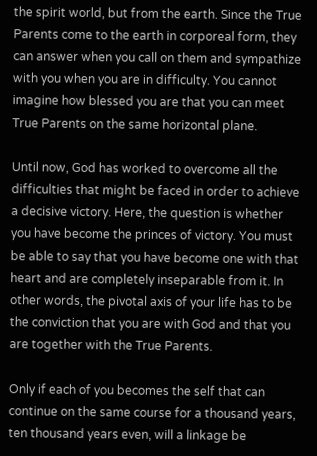the spirit world, but from the earth. Since the True Parents come to the earth in corporeal form, they can answer when you call on them and sympathize with you when you are in difficulty. You cannot imagine how blessed you are that you can meet True Parents on the same horizontal plane.

Until now, God has worked to overcome all the difficulties that might be faced in order to achieve a decisive victory. Here, the question is whether you have become the princes of victory. You must be able to say that you have become one with that heart and are completely inseparable from it. In other words, the pivotal axis of your life has to be the conviction that you are with God and that you are together with the True Parents.

Only if each of you becomes the self that can continue on the same course for a thousand years, ten thousand years even, will a linkage be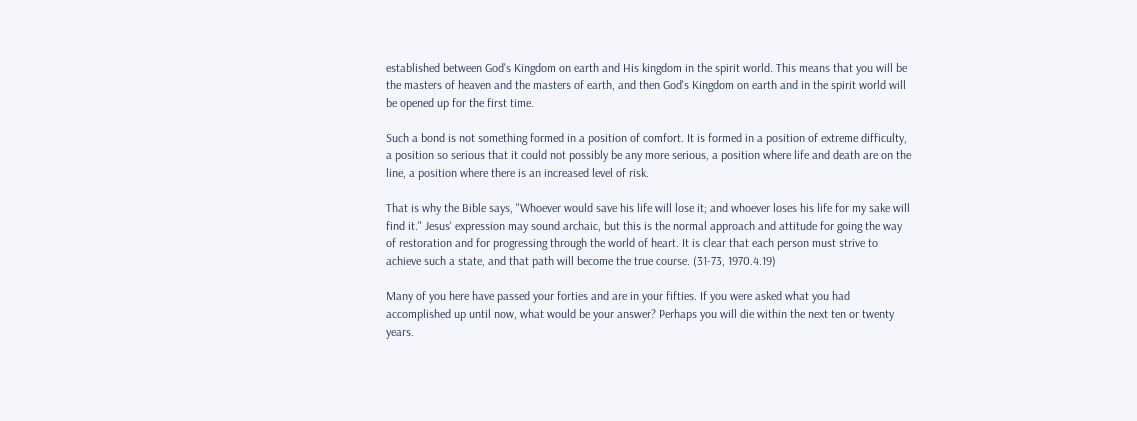established between God's Kingdom on earth and His kingdom in the spirit world. This means that you will be the masters of heaven and the masters of earth, and then God's Kingdom on earth and in the spirit world will be opened up for the first time.

Such a bond is not something formed in a position of comfort. It is formed in a position of extreme difficulty, a position so serious that it could not possibly be any more serious, a position where life and death are on the line, a position where there is an increased level of risk.

That is why the Bible says, "Whoever would save his life will lose it; and whoever loses his life for my sake will find it." Jesus' expression may sound archaic, but this is the normal approach and attitude for going the way of restoration and for progressing through the world of heart. It is clear that each person must strive to achieve such a state, and that path will become the true course. (31-73, 1970.4.19)

Many of you here have passed your forties and are in your fifties. If you were asked what you had accomplished up until now, what would be your answer? Perhaps you will die within the next ten or twenty years.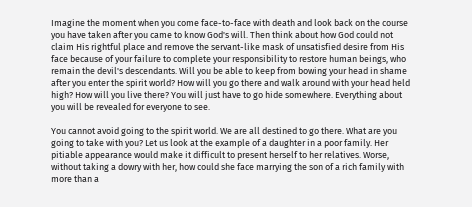Imagine the moment when you come face-to-face with death and look back on the course you have taken after you came to know God's will. Then think about how God could not claim His rightful place and remove the servant-like mask of unsatisfied desire from His face because of your failure to complete your responsibility to restore human beings, who remain the devil's descendants. Will you be able to keep from bowing your head in shame after you enter the spirit world? How will you go there and walk around with your head held high? How will you live there? You will just have to go hide somewhere. Everything about you will be revealed for everyone to see.

You cannot avoid going to the spirit world. We are all destined to go there. What are you going to take with you? Let us look at the example of a daughter in a poor family. Her pitiable appearance would make it difficult to present herself to her relatives. Worse, without taking a dowry with her, how could she face marrying the son of a rich family with more than a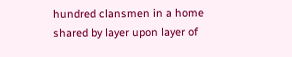hundred clansmen in a home shared by layer upon layer of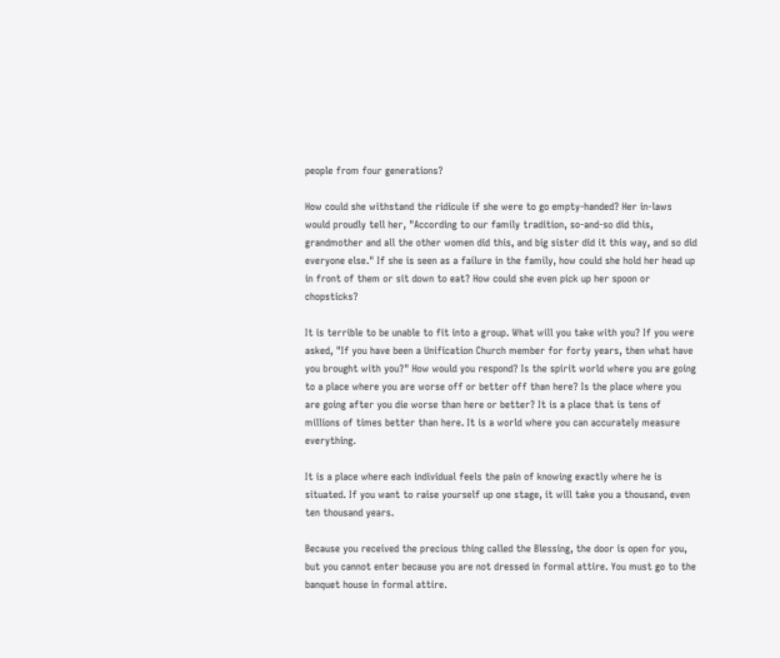people from four generations?

How could she withstand the ridicule if she were to go empty-handed? Her in-laws would proudly tell her, "According to our family tradition, so-and-so did this, grandmother and all the other women did this, and big sister did it this way, and so did everyone else." If she is seen as a failure in the family, how could she hold her head up in front of them or sit down to eat? How could she even pick up her spoon or chopsticks?

It is terrible to be unable to fit into a group. What will you take with you? If you were asked, "If you have been a Unification Church member for forty years, then what have you brought with you?" How would you respond? Is the spirit world where you are going to a place where you are worse off or better off than here? Is the place where you are going after you die worse than here or better? It is a place that is tens of millions of times better than here. It is a world where you can accurately measure everything.

It is a place where each individual feels the pain of knowing exactly where he is situated. If you want to raise yourself up one stage, it will take you a thousand, even ten thousand years.

Because you received the precious thing called the Blessing, the door is open for you, but you cannot enter because you are not dressed in formal attire. You must go to the banquet house in formal attire.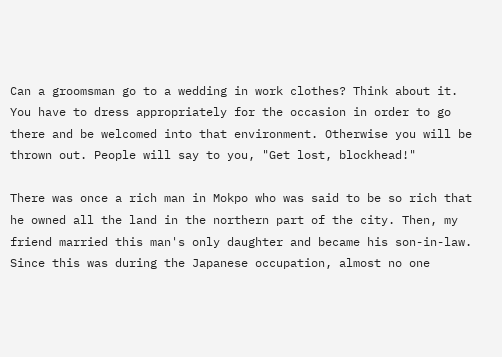Can a groomsman go to a wedding in work clothes? Think about it. You have to dress appropriately for the occasion in order to go there and be welcomed into that environment. Otherwise you will be thrown out. People will say to you, "Get lost, blockhead!"

There was once a rich man in Mokpo who was said to be so rich that he owned all the land in the northern part of the city. Then, my friend married this man's only daughter and became his son-in-law. Since this was during the Japanese occupation, almost no one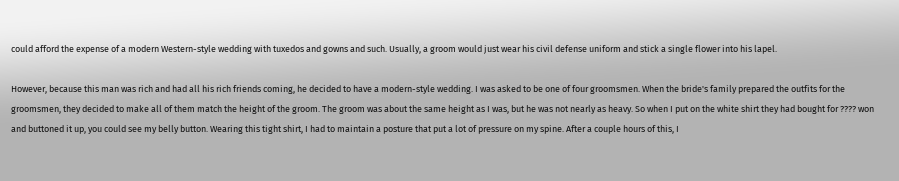could afford the expense of a modern Western-style wedding with tuxedos and gowns and such. Usually, a groom would just wear his civil defense uniform and stick a single flower into his lapel.

However, because this man was rich and had all his rich friends coming, he decided to have a modern-style wedding. I was asked to be one of four groomsmen. When the bride's family prepared the outfits for the groomsmen, they decided to make all of them match the height of the groom. The groom was about the same height as I was, but he was not nearly as heavy. So when I put on the white shirt they had bought for ???? won and buttoned it up, you could see my belly button. Wearing this tight shirt, I had to maintain a posture that put a lot of pressure on my spine. After a couple hours of this, I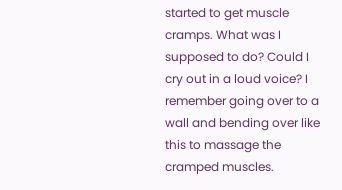started to get muscle cramps. What was I supposed to do? Could I cry out in a loud voice? I remember going over to a wall and bending over like this to massage the cramped muscles.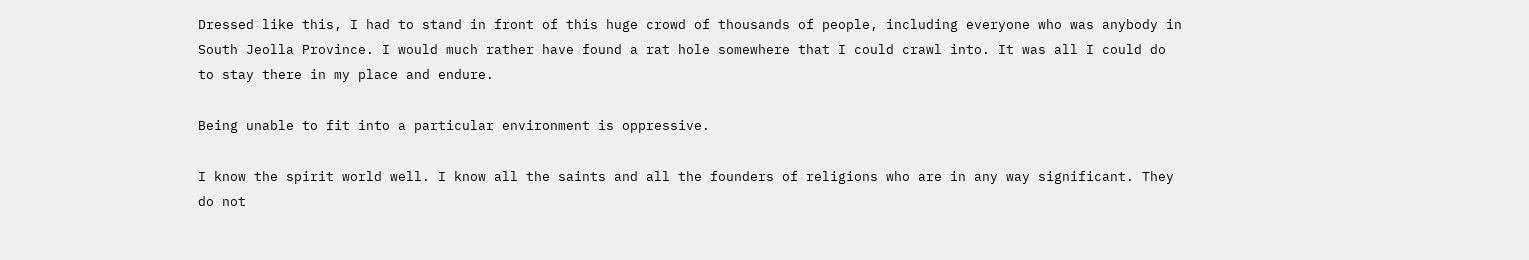Dressed like this, I had to stand in front of this huge crowd of thousands of people, including everyone who was anybody in South Jeolla Province. I would much rather have found a rat hole somewhere that I could crawl into. It was all I could do to stay there in my place and endure.

Being unable to fit into a particular environment is oppressive.

I know the spirit world well. I know all the saints and all the founders of religions who are in any way significant. They do not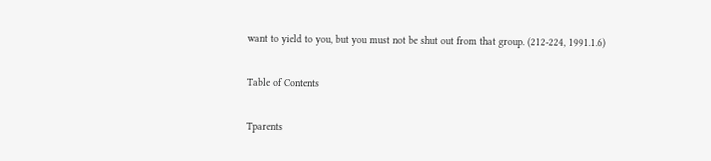want to yield to you, but you must not be shut out from that group. (212-224, 1991.1.6)

Table of Contents

Tparents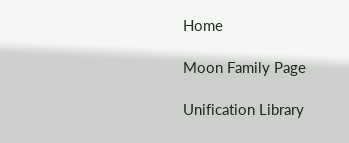Home

Moon Family Page

Unification Library